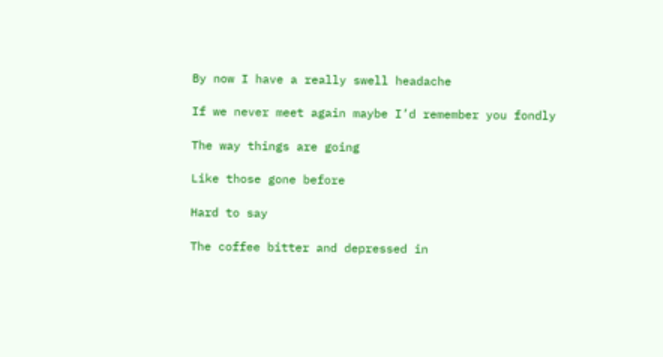By now I have a really swell headache

If we never meet again maybe I’d remember you fondly

The way things are going

Like those gone before

Hard to say

The coffee bitter and depressed in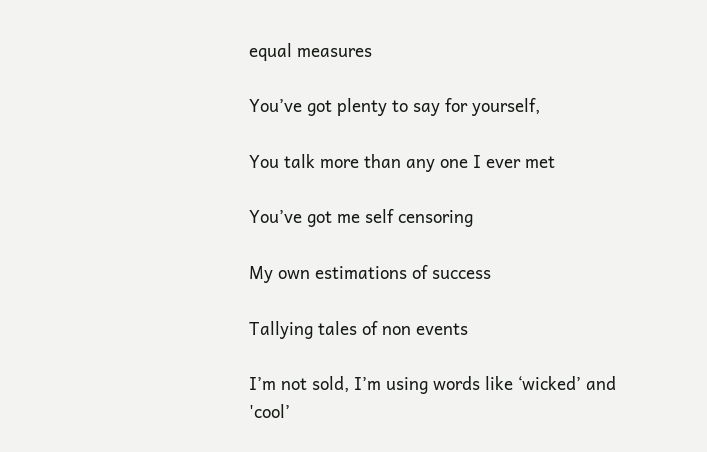equal measures

You’ve got plenty to say for yourself,

You talk more than any one I ever met

You’ve got me self censoring

My own estimations of success

Tallying tales of non events

I’m not sold, I’m using words like ‘wicked’ and 'cool’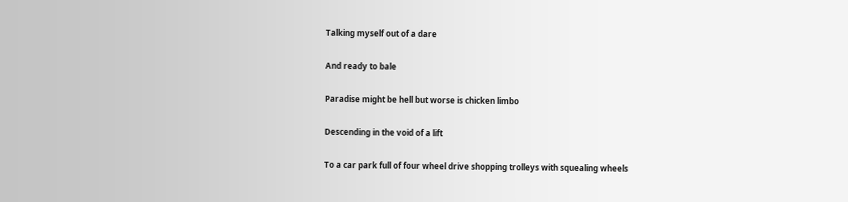Talking myself out of a dare

And ready to bale

Paradise might be hell but worse is chicken limbo

Descending in the void of a lift

To a car park full of four wheel drive shopping trolleys with squealing wheels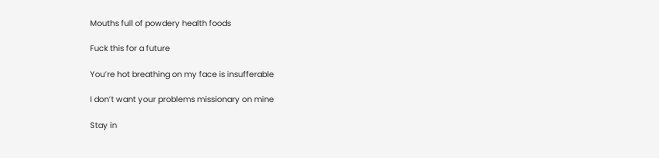Mouths full of powdery health foods

Fuck this for a future

You’re hot breathing on my face is insufferable

I don’t want your problems missionary on mine

Stay in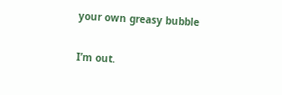your own greasy bubble

I’m out.